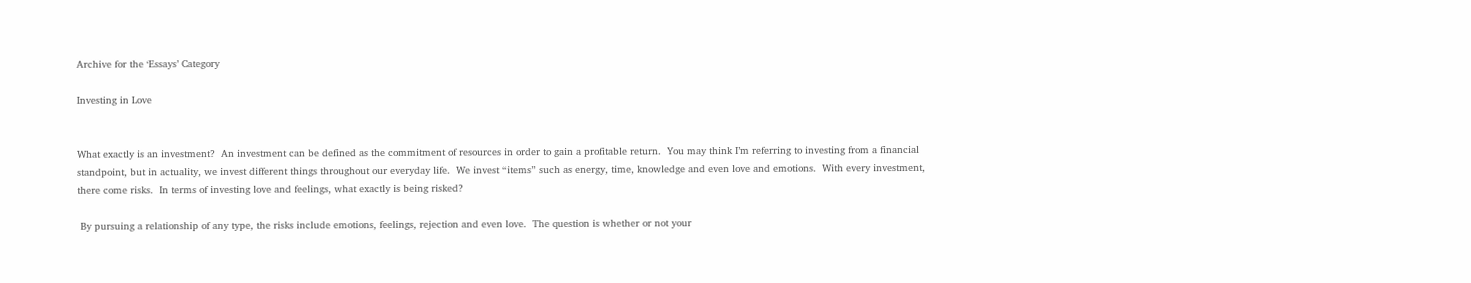Archive for the ‘Essays’ Category

Investing in Love


What exactly is an investment?  An investment can be defined as the commitment of resources in order to gain a profitable return.  You may think I’m referring to investing from a financial standpoint, but in actuality, we invest different things throughout our everyday life.  We invest “items” such as energy, time, knowledge and even love and emotions.  With every investment, there come risks.  In terms of investing love and feelings, what exactly is being risked?

 By pursuing a relationship of any type, the risks include emotions, feelings, rejection and even love.  The question is whether or not your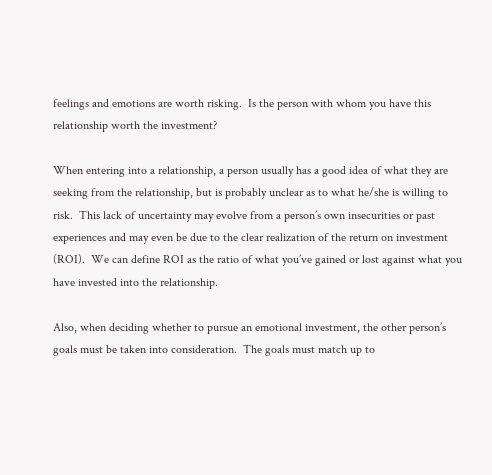feelings and emotions are worth risking.  Is the person with whom you have this relationship worth the investment?

When entering into a relationship, a person usually has a good idea of what they are seeking from the relationship, but is probably unclear as to what he/she is willing to risk.  This lack of uncertainty may evolve from a person’s own insecurities or past experiences and may even be due to the clear realization of the return on investment (ROI).  We can define ROI as the ratio of what you’ve gained or lost against what you have invested into the relationship.

Also, when deciding whether to pursue an emotional investment, the other person’s goals must be taken into consideration.  The goals must match up to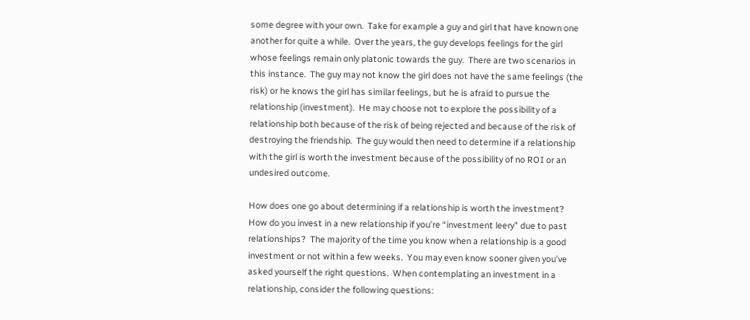some degree with your own.  Take for example a guy and girl that have known one another for quite a while.  Over the years, the guy develops feelings for the girl whose feelings remain only platonic towards the guy.  There are two scenarios in this instance.  The guy may not know the girl does not have the same feelings (the risk) or he knows the girl has similar feelings, but he is afraid to pursue the relationship (investment).  He may choose not to explore the possibility of a relationship both because of the risk of being rejected and because of the risk of destroying the friendship.  The guy would then need to determine if a relationship with the girl is worth the investment because of the possibility of no ROI or an undesired outcome.

How does one go about determining if a relationship is worth the investment?  How do you invest in a new relationship if you’re “investment leery” due to past relationships?  The majority of the time you know when a relationship is a good investment or not within a few weeks.  You may even know sooner given you’ve asked yourself the right questions.  When contemplating an investment in a relationship, consider the following questions: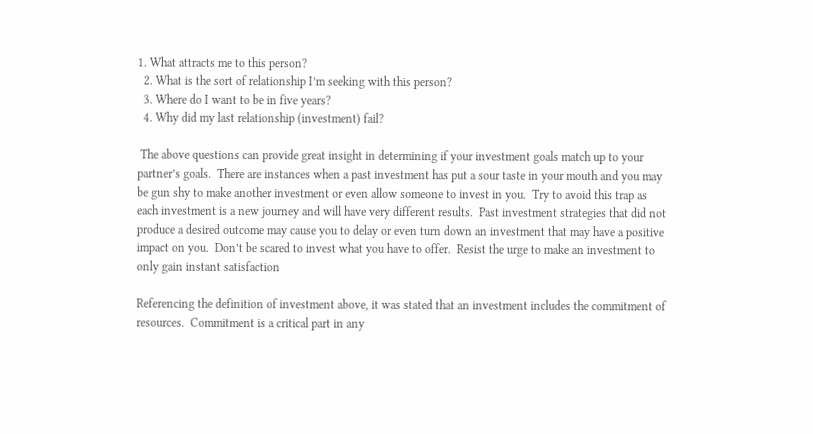1. What attracts me to this person?
  2. What is the sort of relationship I’m seeking with this person?
  3. Where do I want to be in five years?
  4. Why did my last relationship (investment) fail?

 The above questions can provide great insight in determining if your investment goals match up to your partner’s goals.  There are instances when a past investment has put a sour taste in your mouth and you may be gun shy to make another investment or even allow someone to invest in you.  Try to avoid this trap as each investment is a new journey and will have very different results.  Past investment strategies that did not produce a desired outcome may cause you to delay or even turn down an investment that may have a positive impact on you.  Don’t be scared to invest what you have to offer.  Resist the urge to make an investment to only gain instant satisfaction

Referencing the definition of investment above, it was stated that an investment includes the commitment of resources.  Commitment is a critical part in any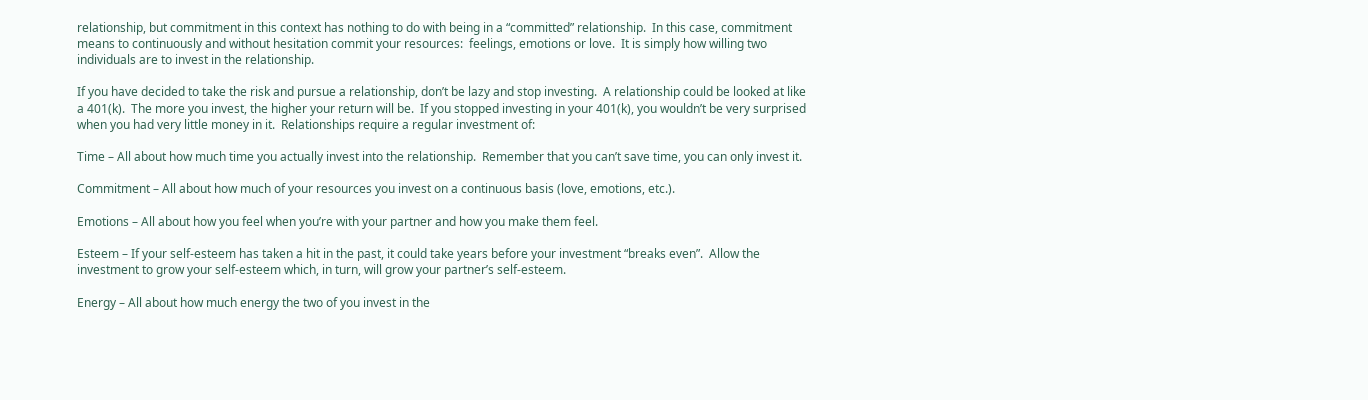relationship, but commitment in this context has nothing to do with being in a “committed” relationship.  In this case, commitment means to continuously and without hesitation commit your resources:  feelings, emotions or love.  It is simply how willing two individuals are to invest in the relationship.

If you have decided to take the risk and pursue a relationship, don’t be lazy and stop investing.  A relationship could be looked at like a 401(k).  The more you invest, the higher your return will be.  If you stopped investing in your 401(k), you wouldn’t be very surprised when you had very little money in it.  Relationships require a regular investment of:

Time – All about how much time you actually invest into the relationship.  Remember that you can’t save time, you can only invest it.

Commitment – All about how much of your resources you invest on a continuous basis (love, emotions, etc.).

Emotions – All about how you feel when you’re with your partner and how you make them feel.

Esteem – If your self-esteem has taken a hit in the past, it could take years before your investment “breaks even”.  Allow the investment to grow your self-esteem which, in turn, will grow your partner’s self-esteem.

Energy – All about how much energy the two of you invest in the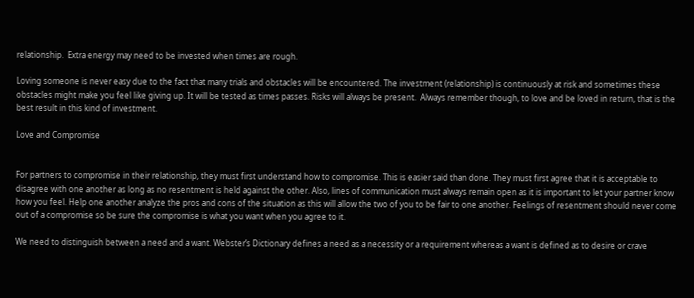relationship.  Extra energy may need to be invested when times are rough.

Loving someone is never easy due to the fact that many trials and obstacles will be encountered. The investment (relationship) is continuously at risk and sometimes these obstacles might make you feel like giving up. It will be tested as times passes. Risks will always be present.  Always remember though, to love and be loved in return, that is the best result in this kind of investment.

Love and Compromise


For partners to compromise in their relationship, they must first understand how to compromise. This is easier said than done. They must first agree that it is acceptable to disagree with one another as long as no resentment is held against the other. Also, lines of communication must always remain open as it is important to let your partner know how you feel. Help one another analyze the pros and cons of the situation as this will allow the two of you to be fair to one another. Feelings of resentment should never come out of a compromise so be sure the compromise is what you want when you agree to it.

We need to distinguish between a need and a want. Webster’s Dictionary defines a need as a necessity or a requirement whereas a want is defined as to desire or crave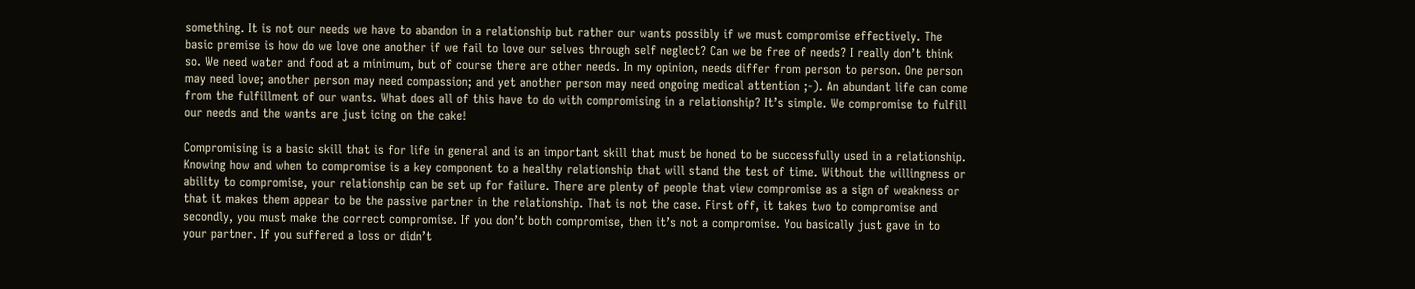something. It is not our needs we have to abandon in a relationship but rather our wants possibly if we must compromise effectively. The basic premise is how do we love one another if we fail to love our selves through self neglect? Can we be free of needs? I really don’t think so. We need water and food at a minimum, but of course there are other needs. In my opinion, needs differ from person to person. One person may need love; another person may need compassion; and yet another person may need ongoing medical attention ;-). An abundant life can come from the fulfillment of our wants. What does all of this have to do with compromising in a relationship? It’s simple. We compromise to fulfill our needs and the wants are just icing on the cake!

Compromising is a basic skill that is for life in general and is an important skill that must be honed to be successfully used in a relationship. Knowing how and when to compromise is a key component to a healthy relationship that will stand the test of time. Without the willingness or ability to compromise, your relationship can be set up for failure. There are plenty of people that view compromise as a sign of weakness or that it makes them appear to be the passive partner in the relationship. That is not the case. First off, it takes two to compromise and secondly, you must make the correct compromise. If you don’t both compromise, then it’s not a compromise. You basically just gave in to your partner. If you suffered a loss or didn’t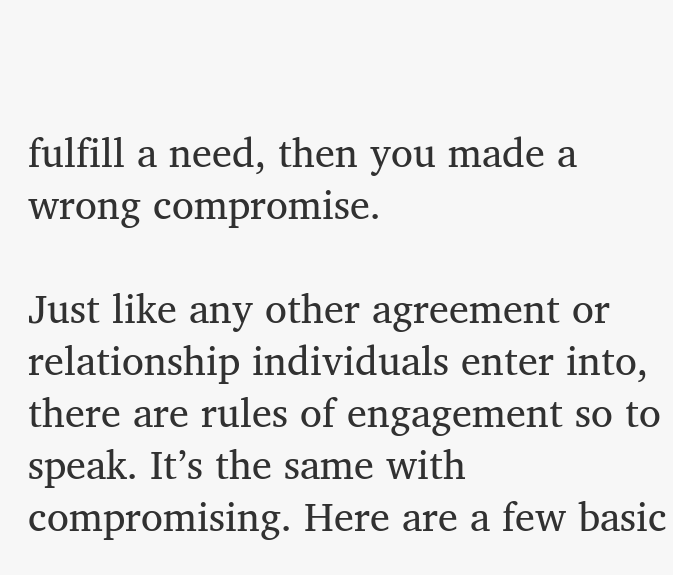fulfill a need, then you made a wrong compromise.

Just like any other agreement or relationship individuals enter into, there are rules of engagement so to speak. It’s the same with compromising. Here are a few basic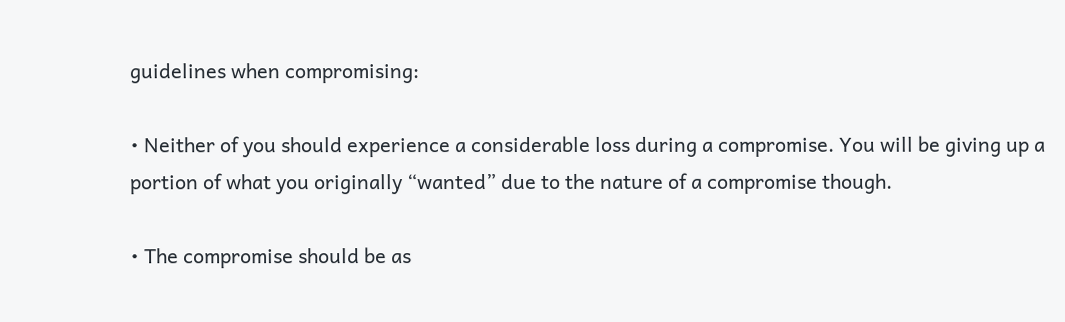guidelines when compromising:

• Neither of you should experience a considerable loss during a compromise. You will be giving up a portion of what you originally “wanted” due to the nature of a compromise though.

• The compromise should be as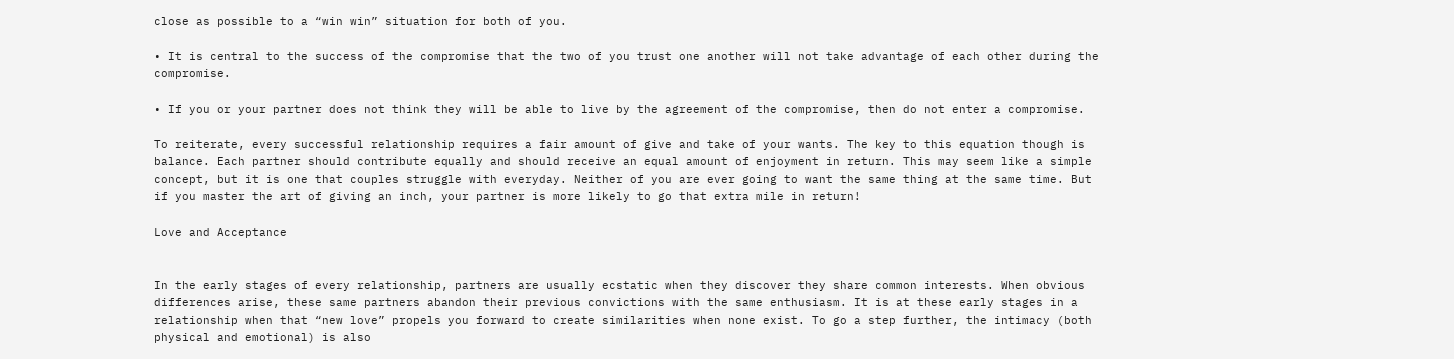close as possible to a “win win” situation for both of you.

• It is central to the success of the compromise that the two of you trust one another will not take advantage of each other during the compromise.

• If you or your partner does not think they will be able to live by the agreement of the compromise, then do not enter a compromise.

To reiterate, every successful relationship requires a fair amount of give and take of your wants. The key to this equation though is balance. Each partner should contribute equally and should receive an equal amount of enjoyment in return. This may seem like a simple concept, but it is one that couples struggle with everyday. Neither of you are ever going to want the same thing at the same time. But if you master the art of giving an inch, your partner is more likely to go that extra mile in return!

Love and Acceptance


In the early stages of every relationship, partners are usually ecstatic when they discover they share common interests. When obvious differences arise, these same partners abandon their previous convictions with the same enthusiasm. It is at these early stages in a relationship when that “new love” propels you forward to create similarities when none exist. To go a step further, the intimacy (both physical and emotional) is also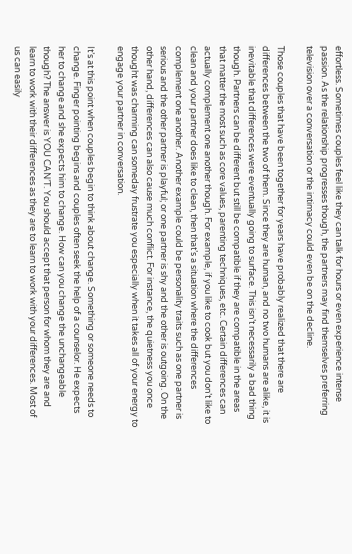effortless. Sometimes couples feel like they can talk for hours or even experience intense passion. As the relationship progresses though, the partners may find themselves preferring television over a conversation or the intimacy could even be on the decline.

Those couples that have been together for years have probably realized that there are differences between the two of them. Since they are human, and no two humans are alike, it is inevitable that differences were eventually going to surface. This isn’t necessarily a bad thing though. Partners can be different but still be compatible if they are compatible in the areas that matter the most such as core values, parenting techniques, etc. Certain differences can actually complement one another though. For example, if you like to cook but you don’t like to clean and your partner does like to clean, then that’s a situation where the differences complement one another. Another example could be personality traits such as one partner is serious and the other partner is playful; or one partner is shy and the other is outgoing. On the other hand, differences can also cause much conflict. For instance, the quietness you once thought was charming can someday frustrate you especially when it takes all of your energy to engage your partner in conversation.

It’s at this point when couples begin to think about change. Something or someone needs to change. Finger pointing begins and couples often seek the help of a counselor. He expects her to change and she expects him to change. How can you change the unchangeable though? The answer is YOU CAN’T. You should accept that person for whom they are and learn to work with their differences as they are to learn to work with your differences. Most of us can easily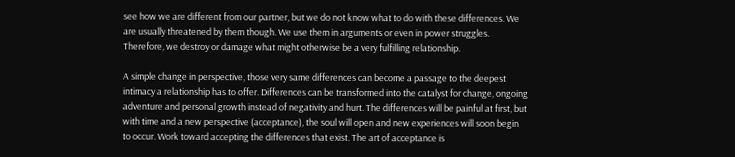see how we are different from our partner, but we do not know what to do with these differences. We are usually threatened by them though. We use them in arguments or even in power struggles. Therefore, we destroy or damage what might otherwise be a very fulfilling relationship.

A simple change in perspective, those very same differences can become a passage to the deepest intimacy a relationship has to offer. Differences can be transformed into the catalyst for change, ongoing adventure and personal growth instead of negativity and hurt. The differences will be painful at first, but with time and a new perspective (acceptance), the soul will open and new experiences will soon begin to occur. Work toward accepting the differences that exist. The art of acceptance is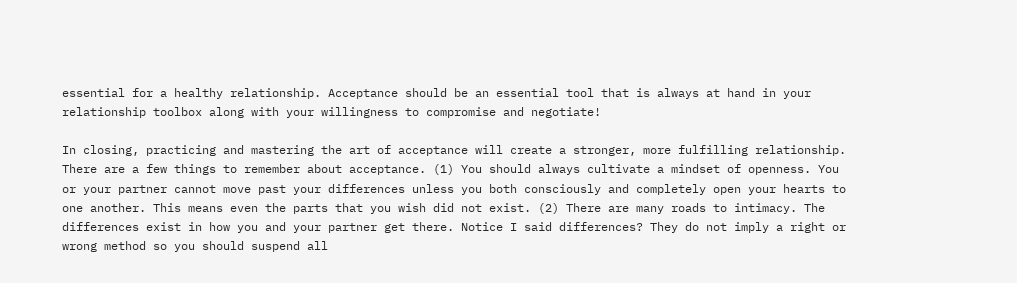essential for a healthy relationship. Acceptance should be an essential tool that is always at hand in your relationship toolbox along with your willingness to compromise and negotiate!

In closing, practicing and mastering the art of acceptance will create a stronger, more fulfilling relationship. There are a few things to remember about acceptance. (1) You should always cultivate a mindset of openness. You or your partner cannot move past your differences unless you both consciously and completely open your hearts to one another. This means even the parts that you wish did not exist. (2) There are many roads to intimacy. The differences exist in how you and your partner get there. Notice I said differences? They do not imply a right or wrong method so you should suspend all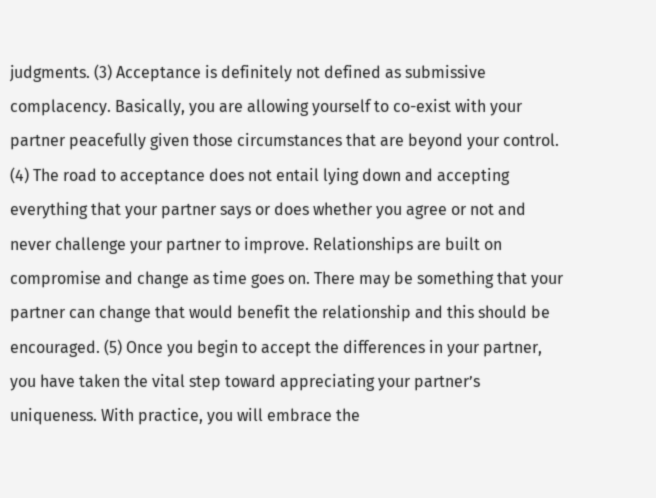judgments. (3) Acceptance is definitely not defined as submissive complacency. Basically, you are allowing yourself to co-exist with your partner peacefully given those circumstances that are beyond your control. (4) The road to acceptance does not entail lying down and accepting everything that your partner says or does whether you agree or not and never challenge your partner to improve. Relationships are built on compromise and change as time goes on. There may be something that your partner can change that would benefit the relationship and this should be encouraged. (5) Once you begin to accept the differences in your partner, you have taken the vital step toward appreciating your partner’s uniqueness. With practice, you will embrace the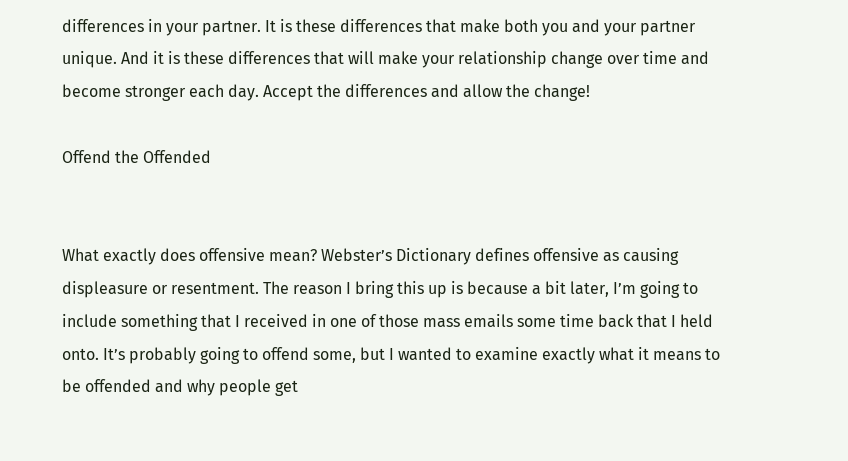differences in your partner. It is these differences that make both you and your partner unique. And it is these differences that will make your relationship change over time and become stronger each day. Accept the differences and allow the change!

Offend the Offended


What exactly does offensive mean? Webster’s Dictionary defines offensive as causing displeasure or resentment. The reason I bring this up is because a bit later, I’m going to include something that I received in one of those mass emails some time back that I held onto. It’s probably going to offend some, but I wanted to examine exactly what it means to be offended and why people get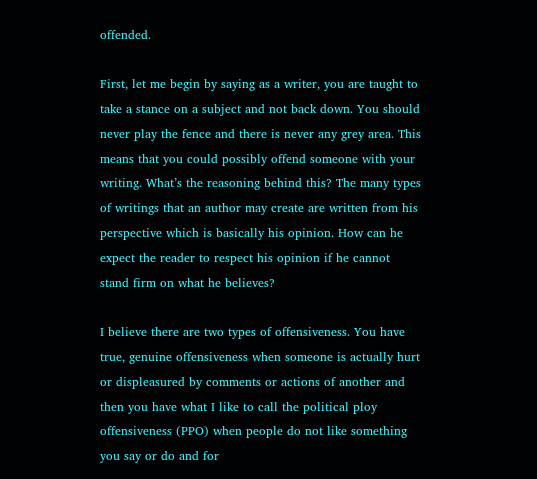offended.

First, let me begin by saying as a writer, you are taught to take a stance on a subject and not back down. You should never play the fence and there is never any grey area. This means that you could possibly offend someone with your writing. What’s the reasoning behind this? The many types of writings that an author may create are written from his perspective which is basically his opinion. How can he expect the reader to respect his opinion if he cannot stand firm on what he believes?

I believe there are two types of offensiveness. You have true, genuine offensiveness when someone is actually hurt or displeasured by comments or actions of another and then you have what I like to call the political ploy offensiveness (PPO) when people do not like something you say or do and for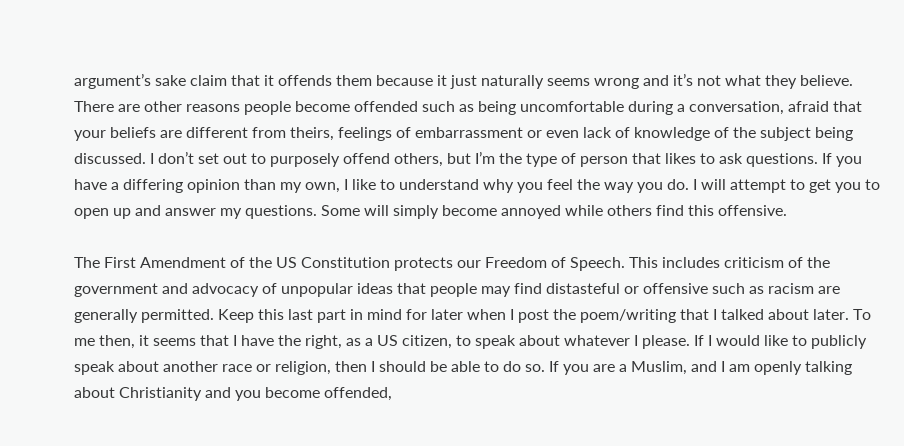argument’s sake claim that it offends them because it just naturally seems wrong and it’s not what they believe. There are other reasons people become offended such as being uncomfortable during a conversation, afraid that your beliefs are different from theirs, feelings of embarrassment or even lack of knowledge of the subject being discussed. I don’t set out to purposely offend others, but I’m the type of person that likes to ask questions. If you have a differing opinion than my own, I like to understand why you feel the way you do. I will attempt to get you to open up and answer my questions. Some will simply become annoyed while others find this offensive.

The First Amendment of the US Constitution protects our Freedom of Speech. This includes criticism of the government and advocacy of unpopular ideas that people may find distasteful or offensive such as racism are generally permitted. Keep this last part in mind for later when I post the poem/writing that I talked about later. To me then, it seems that I have the right, as a US citizen, to speak about whatever I please. If I would like to publicly speak about another race or religion, then I should be able to do so. If you are a Muslim, and I am openly talking about Christianity and you become offended,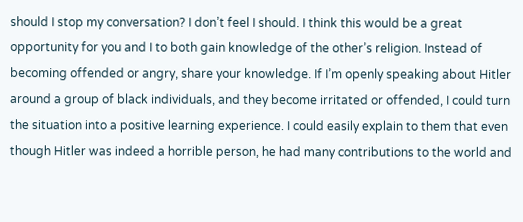should I stop my conversation? I don’t feel I should. I think this would be a great opportunity for you and I to both gain knowledge of the other’s religion. Instead of becoming offended or angry, share your knowledge. If I’m openly speaking about Hitler around a group of black individuals, and they become irritated or offended, I could turn the situation into a positive learning experience. I could easily explain to them that even though Hitler was indeed a horrible person, he had many contributions to the world and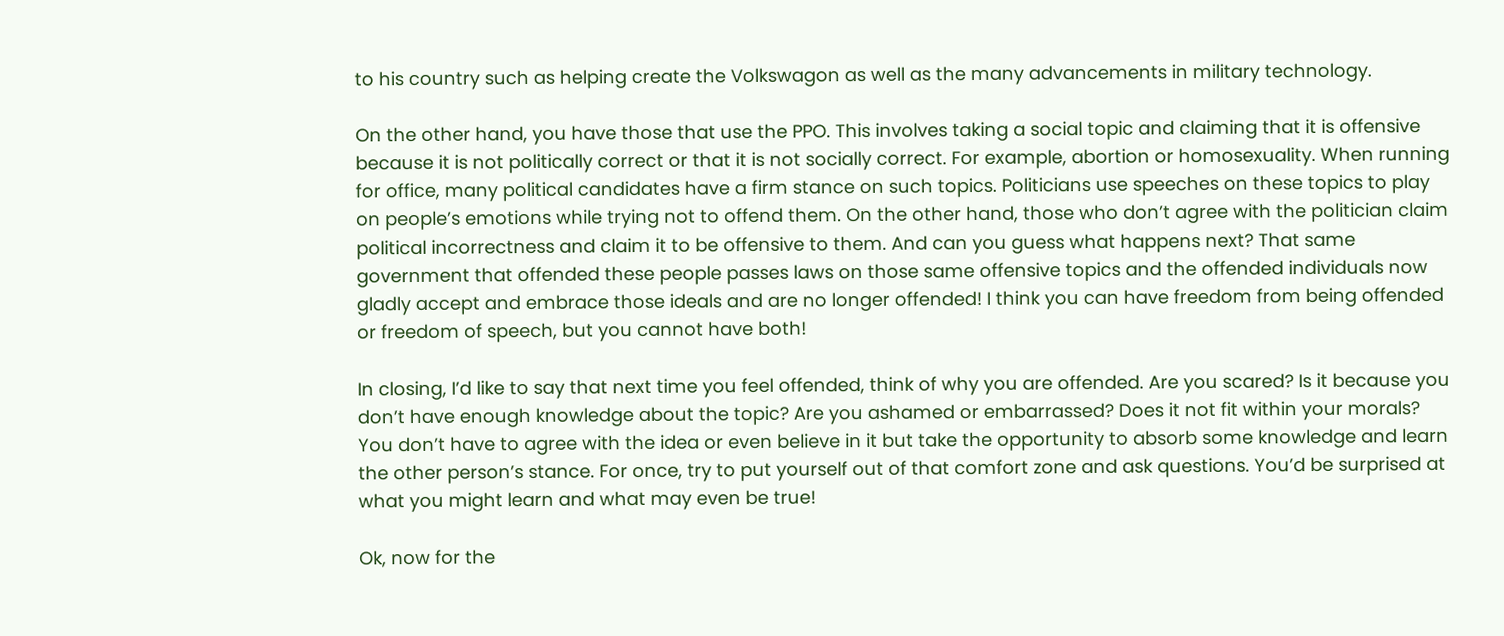to his country such as helping create the Volkswagon as well as the many advancements in military technology.

On the other hand, you have those that use the PPO. This involves taking a social topic and claiming that it is offensive because it is not politically correct or that it is not socially correct. For example, abortion or homosexuality. When running for office, many political candidates have a firm stance on such topics. Politicians use speeches on these topics to play on people’s emotions while trying not to offend them. On the other hand, those who don’t agree with the politician claim political incorrectness and claim it to be offensive to them. And can you guess what happens next? That same government that offended these people passes laws on those same offensive topics and the offended individuals now gladly accept and embrace those ideals and are no longer offended! I think you can have freedom from being offended or freedom of speech, but you cannot have both!

In closing, I’d like to say that next time you feel offended, think of why you are offended. Are you scared? Is it because you don’t have enough knowledge about the topic? Are you ashamed or embarrassed? Does it not fit within your morals? You don’t have to agree with the idea or even believe in it but take the opportunity to absorb some knowledge and learn the other person’s stance. For once, try to put yourself out of that comfort zone and ask questions. You’d be surprised at what you might learn and what may even be true!

Ok, now for the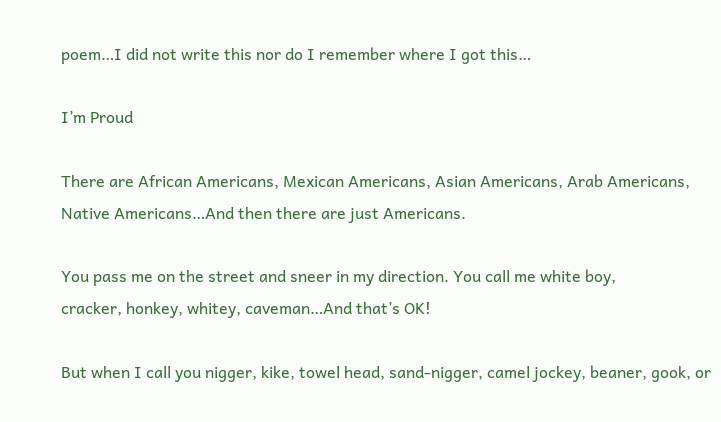poem…I did not write this nor do I remember where I got this…

I’m Proud

There are African Americans, Mexican Americans, Asian Americans, Arab Americans,
Native Americans…And then there are just Americans.

You pass me on the street and sneer in my direction. You call me white boy,
cracker, honkey, whitey, caveman…And that’s OK!

But when I call you nigger, kike, towel head, sand-nigger, camel jockey, beaner, gook, or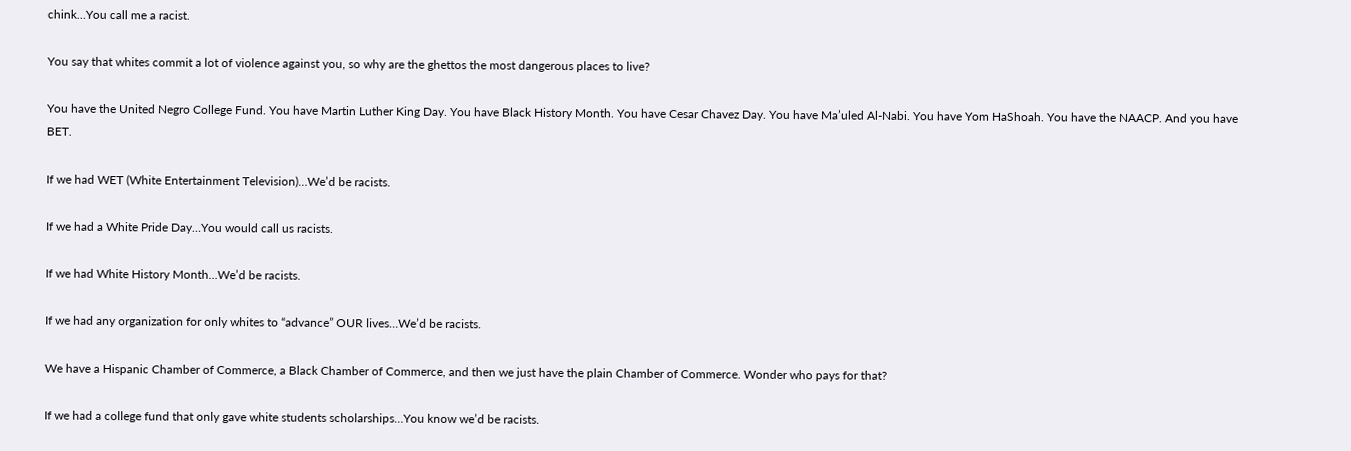chink…You call me a racist.

You say that whites commit a lot of violence against you, so why are the ghettos the most dangerous places to live?

You have the United Negro College Fund. You have Martin Luther King Day. You have Black History Month. You have Cesar Chavez Day. You have Ma’uled Al-Nabi. You have Yom HaShoah. You have the NAACP. And you have BET.

If we had WET (White Entertainment Television)…We’d be racists.

If we had a White Pride Day…You would call us racists.

If we had White History Month…We’d be racists.

If we had any organization for only whites to “advance” OUR lives…We’d be racists.

We have a Hispanic Chamber of Commerce, a Black Chamber of Commerce, and then we just have the plain Chamber of Commerce. Wonder who pays for that?

If we had a college fund that only gave white students scholarships…You know we’d be racists.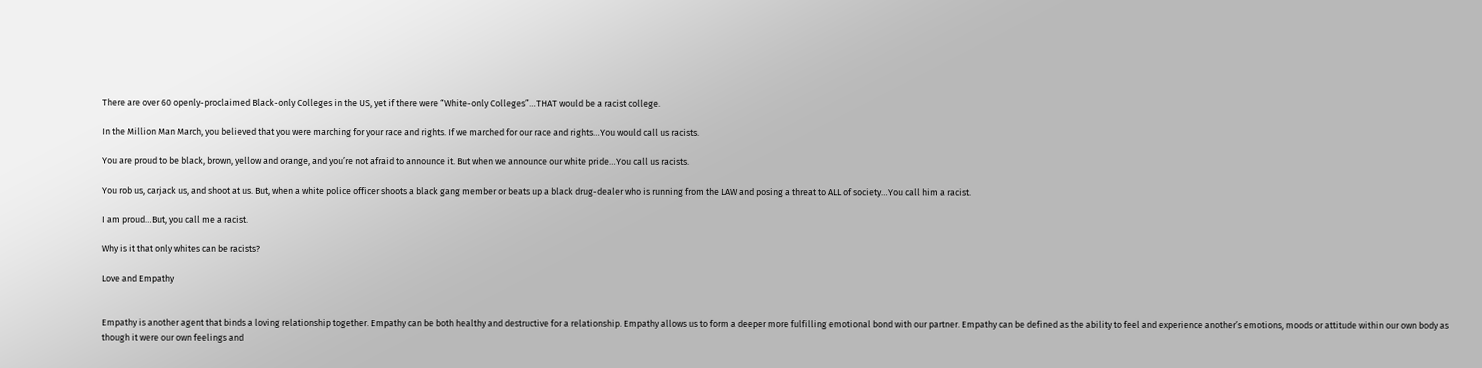There are over 60 openly-proclaimed Black-only Colleges in the US, yet if there were “White-only Colleges”…THAT would be a racist college.

In the Million Man March, you believed that you were marching for your race and rights. If we marched for our race and rights…You would call us racists.

You are proud to be black, brown, yellow and orange, and you’re not afraid to announce it. But when we announce our white pride…You call us racists.

You rob us, carjack us, and shoot at us. But, when a white police officer shoots a black gang member or beats up a black drug-dealer who is running from the LAW and posing a threat to ALL of society…You call him a racist.

I am proud…But, you call me a racist.

Why is it that only whites can be racists?

Love and Empathy


Empathy is another agent that binds a loving relationship together. Empathy can be both healthy and destructive for a relationship. Empathy allows us to form a deeper more fulfilling emotional bond with our partner. Empathy can be defined as the ability to feel and experience another’s emotions, moods or attitude within our own body as though it were our own feelings and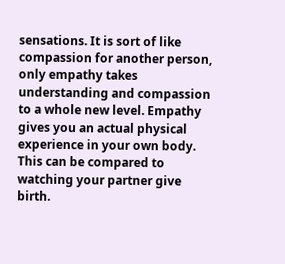sensations. It is sort of like compassion for another person, only empathy takes understanding and compassion to a whole new level. Empathy gives you an actual physical experience in your own body. This can be compared to watching your partner give birth.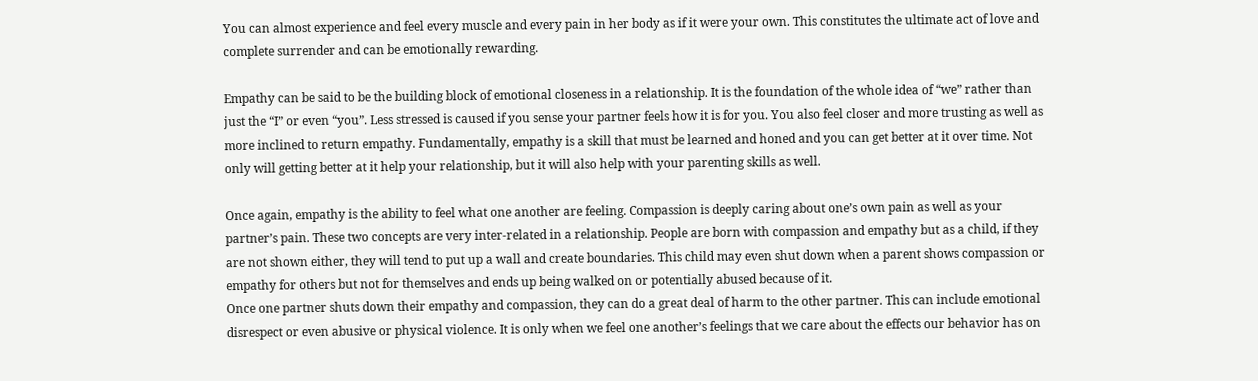You can almost experience and feel every muscle and every pain in her body as if it were your own. This constitutes the ultimate act of love and complete surrender and can be emotionally rewarding.

Empathy can be said to be the building block of emotional closeness in a relationship. It is the foundation of the whole idea of “we” rather than just the “I” or even “you”. Less stressed is caused if you sense your partner feels how it is for you. You also feel closer and more trusting as well as more inclined to return empathy. Fundamentally, empathy is a skill that must be learned and honed and you can get better at it over time. Not only will getting better at it help your relationship, but it will also help with your parenting skills as well.

Once again, empathy is the ability to feel what one another are feeling. Compassion is deeply caring about one’s own pain as well as your partner’s pain. These two concepts are very inter-related in a relationship. People are born with compassion and empathy but as a child, if they are not shown either, they will tend to put up a wall and create boundaries. This child may even shut down when a parent shows compassion or empathy for others but not for themselves and ends up being walked on or potentially abused because of it.
Once one partner shuts down their empathy and compassion, they can do a great deal of harm to the other partner. This can include emotional disrespect or even abusive or physical violence. It is only when we feel one another’s feelings that we care about the effects our behavior has on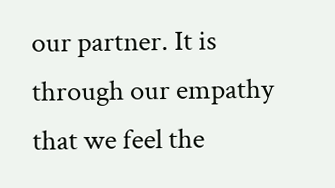our partner. It is through our empathy that we feel the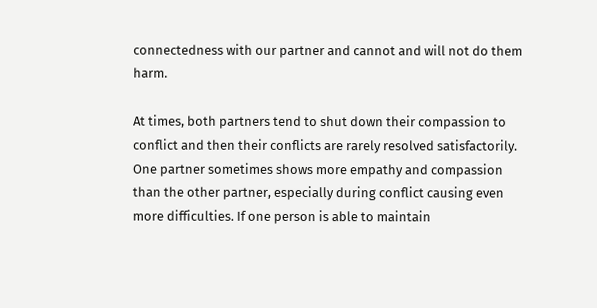connectedness with our partner and cannot and will not do them harm.

At times, both partners tend to shut down their compassion to conflict and then their conflicts are rarely resolved satisfactorily. One partner sometimes shows more empathy and compassion than the other partner, especially during conflict causing even more difficulties. If one person is able to maintain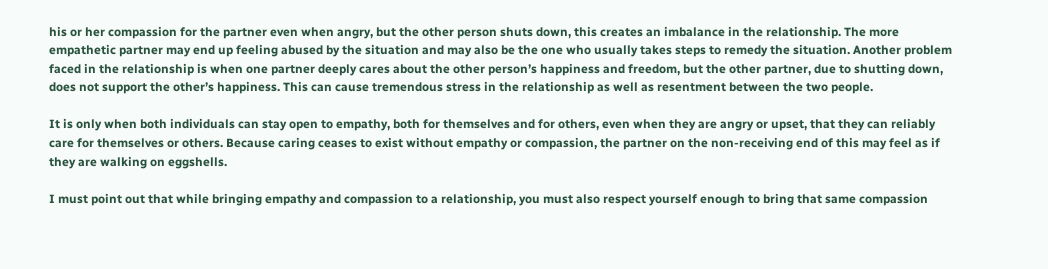his or her compassion for the partner even when angry, but the other person shuts down, this creates an imbalance in the relationship. The more empathetic partner may end up feeling abused by the situation and may also be the one who usually takes steps to remedy the situation. Another problem faced in the relationship is when one partner deeply cares about the other person’s happiness and freedom, but the other partner, due to shutting down, does not support the other’s happiness. This can cause tremendous stress in the relationship as well as resentment between the two people.

It is only when both individuals can stay open to empathy, both for themselves and for others, even when they are angry or upset, that they can reliably care for themselves or others. Because caring ceases to exist without empathy or compassion, the partner on the non-receiving end of this may feel as if they are walking on eggshells.

I must point out that while bringing empathy and compassion to a relationship, you must also respect yourself enough to bring that same compassion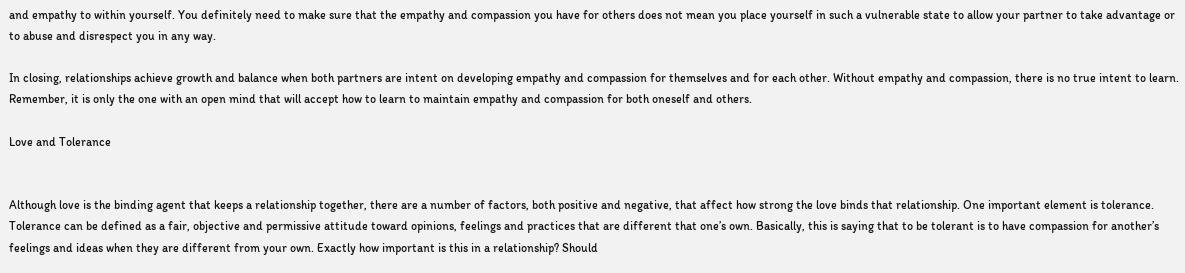and empathy to within yourself. You definitely need to make sure that the empathy and compassion you have for others does not mean you place yourself in such a vulnerable state to allow your partner to take advantage or to abuse and disrespect you in any way.

In closing, relationships achieve growth and balance when both partners are intent on developing empathy and compassion for themselves and for each other. Without empathy and compassion, there is no true intent to learn. Remember, it is only the one with an open mind that will accept how to learn to maintain empathy and compassion for both oneself and others.

Love and Tolerance


Although love is the binding agent that keeps a relationship together, there are a number of factors, both positive and negative, that affect how strong the love binds that relationship. One important element is tolerance. Tolerance can be defined as a fair, objective and permissive attitude toward opinions, feelings and practices that are different that one’s own. Basically, this is saying that to be tolerant is to have compassion for another’s feelings and ideas when they are different from your own. Exactly how important is this in a relationship? Should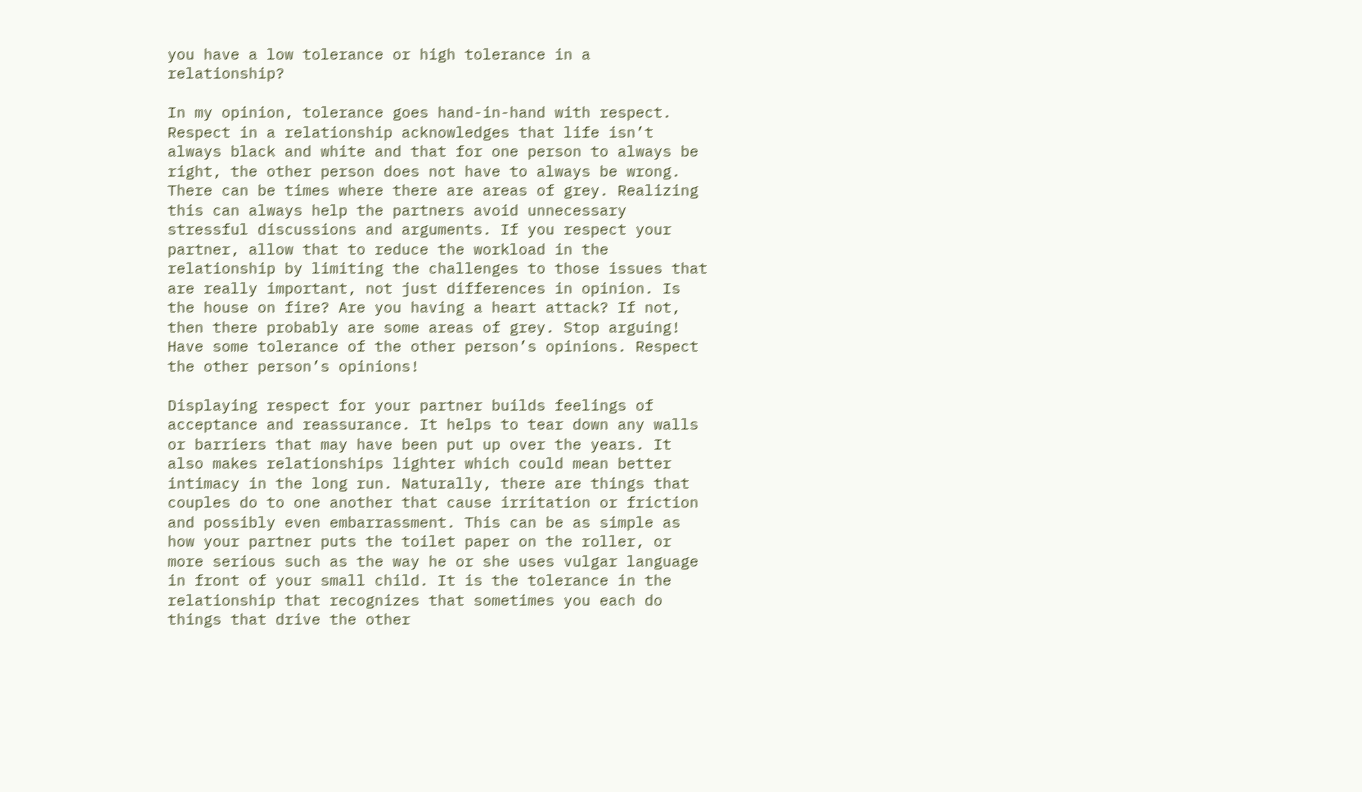you have a low tolerance or high tolerance in a relationship?

In my opinion, tolerance goes hand-in-hand with respect. Respect in a relationship acknowledges that life isn’t always black and white and that for one person to always be right, the other person does not have to always be wrong. There can be times where there are areas of grey. Realizing this can always help the partners avoid unnecessary stressful discussions and arguments. If you respect your partner, allow that to reduce the workload in the relationship by limiting the challenges to those issues that are really important, not just differences in opinion. Is the house on fire? Are you having a heart attack? If not, then there probably are some areas of grey. Stop arguing! Have some tolerance of the other person’s opinions. Respect the other person’s opinions!

Displaying respect for your partner builds feelings of acceptance and reassurance. It helps to tear down any walls or barriers that may have been put up over the years. It also makes relationships lighter which could mean better intimacy in the long run. Naturally, there are things that couples do to one another that cause irritation or friction and possibly even embarrassment. This can be as simple as how your partner puts the toilet paper on the roller, or more serious such as the way he or she uses vulgar language in front of your small child. It is the tolerance in the relationship that recognizes that sometimes you each do things that drive the other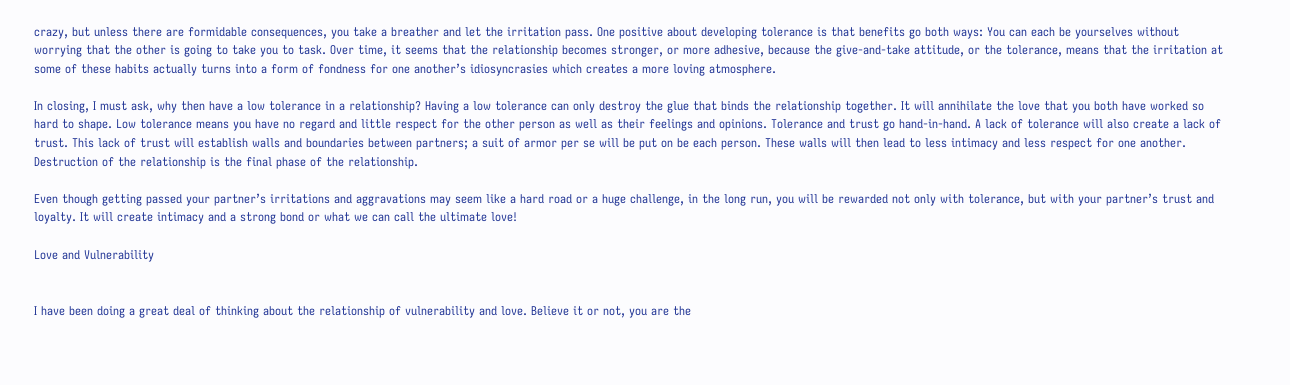crazy, but unless there are formidable consequences, you take a breather and let the irritation pass. One positive about developing tolerance is that benefits go both ways: You can each be yourselves without worrying that the other is going to take you to task. Over time, it seems that the relationship becomes stronger, or more adhesive, because the give-and-take attitude, or the tolerance, means that the irritation at some of these habits actually turns into a form of fondness for one another’s idiosyncrasies which creates a more loving atmosphere.

In closing, I must ask, why then have a low tolerance in a relationship? Having a low tolerance can only destroy the glue that binds the relationship together. It will annihilate the love that you both have worked so hard to shape. Low tolerance means you have no regard and little respect for the other person as well as their feelings and opinions. Tolerance and trust go hand-in-hand. A lack of tolerance will also create a lack of trust. This lack of trust will establish walls and boundaries between partners; a suit of armor per se will be put on be each person. These walls will then lead to less intimacy and less respect for one another. Destruction of the relationship is the final phase of the relationship.

Even though getting passed your partner’s irritations and aggravations may seem like a hard road or a huge challenge, in the long run, you will be rewarded not only with tolerance, but with your partner’s trust and loyalty. It will create intimacy and a strong bond or what we can call the ultimate love!

Love and Vulnerability


I have been doing a great deal of thinking about the relationship of vulnerability and love. Believe it or not, you are the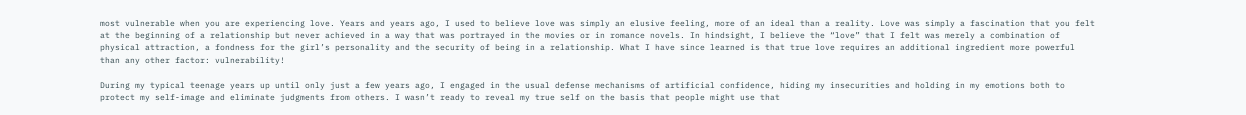most vulnerable when you are experiencing love. Years and years ago, I used to believe love was simply an elusive feeling, more of an ideal than a reality. Love was simply a fascination that you felt at the beginning of a relationship but never achieved in a way that was portrayed in the movies or in romance novels. In hindsight, I believe the “love” that I felt was merely a combination of physical attraction, a fondness for the girl’s personality and the security of being in a relationship. What I have since learned is that true love requires an additional ingredient more powerful than any other factor: vulnerability!

During my typical teenage years up until only just a few years ago, I engaged in the usual defense mechanisms of artificial confidence, hiding my insecurities and holding in my emotions both to protect my self-image and eliminate judgments from others. I wasn’t ready to reveal my true self on the basis that people might use that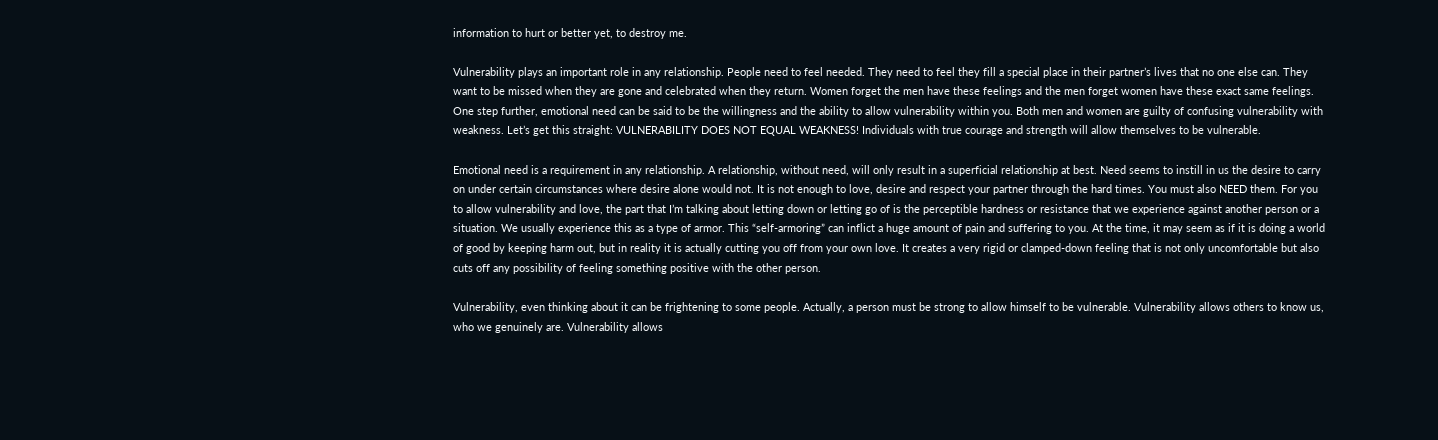information to hurt or better yet, to destroy me.

Vulnerability plays an important role in any relationship. People need to feel needed. They need to feel they fill a special place in their partner’s lives that no one else can. They want to be missed when they are gone and celebrated when they return. Women forget the men have these feelings and the men forget women have these exact same feelings. One step further, emotional need can be said to be the willingness and the ability to allow vulnerability within you. Both men and women are guilty of confusing vulnerability with weakness. Let’s get this straight: VULNERABILITY DOES NOT EQUAL WEAKNESS! Individuals with true courage and strength will allow themselves to be vulnerable.

Emotional need is a requirement in any relationship. A relationship, without need, will only result in a superficial relationship at best. Need seems to instill in us the desire to carry on under certain circumstances where desire alone would not. It is not enough to love, desire and respect your partner through the hard times. You must also NEED them. For you to allow vulnerability and love, the part that I’m talking about letting down or letting go of is the perceptible hardness or resistance that we experience against another person or a situation. We usually experience this as a type of armor. This “self-armoring” can inflict a huge amount of pain and suffering to you. At the time, it may seem as if it is doing a world of good by keeping harm out, but in reality it is actually cutting you off from your own love. It creates a very rigid or clamped-down feeling that is not only uncomfortable but also cuts off any possibility of feeling something positive with the other person.

Vulnerability, even thinking about it can be frightening to some people. Actually, a person must be strong to allow himself to be vulnerable. Vulnerability allows others to know us, who we genuinely are. Vulnerability allows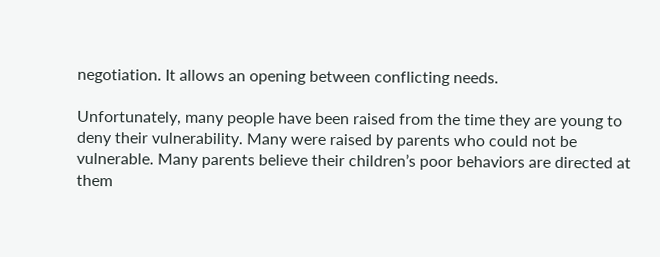negotiation. It allows an opening between conflicting needs.

Unfortunately, many people have been raised from the time they are young to deny their vulnerability. Many were raised by parents who could not be vulnerable. Many parents believe their children’s poor behaviors are directed at them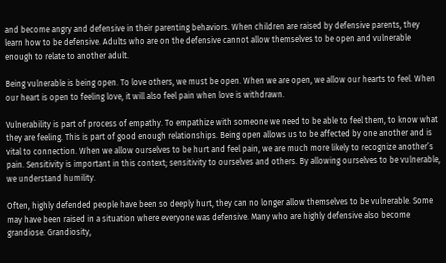and become angry and defensive in their parenting behaviors. When children are raised by defensive parents, they learn how to be defensive. Adults who are on the defensive cannot allow themselves to be open and vulnerable enough to relate to another adult.

Being vulnerable is being open. To love others, we must be open. When we are open, we allow our hearts to feel. When our heart is open to feeling love, it will also feel pain when love is withdrawn.

Vulnerability is part of process of empathy. To empathize with someone we need to be able to feel them, to know what they are feeling. This is part of good enough relationships. Being open allows us to be affected by one another and is vital to connection. When we allow ourselves to be hurt and feel pain, we are much more likely to recognize another’s pain. Sensitivity is important in this context; sensitivity to ourselves and others. By allowing ourselves to be vulnerable, we understand humility.

Often, highly defended people have been so deeply hurt, they can no longer allow themselves to be vulnerable. Some may have been raised in a situation where everyone was defensive. Many who are highly defensive also become grandiose. Grandiosity,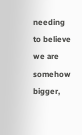needing to believe we are somehow bigger,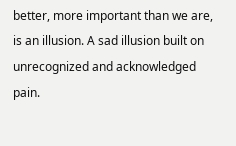better, more important than we are, is an illusion. A sad illusion built on unrecognized and acknowledged pain.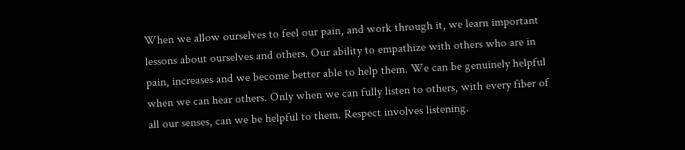When we allow ourselves to feel our pain, and work through it, we learn important lessons about ourselves and others. Our ability to empathize with others who are in pain, increases and we become better able to help them. We can be genuinely helpful when we can hear others. Only when we can fully listen to others, with every fiber of all our senses, can we be helpful to them. Respect involves listening.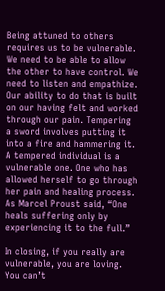Being attuned to others requires us to be vulnerable. We need to be able to allow the other to have control. We need to listen and empathize. Our ability to do that is built on our having felt and worked through our pain. Tempering a sword involves putting it into a fire and hammering it. A tempered individual is a vulnerable one. One who has allowed herself to go through her pain and healing process. As Marcel Proust said, “One heals suffering only by experiencing it to the full.”

In closing, if you really are vulnerable, you are loving. You can’t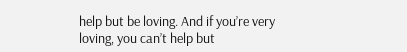help but be loving. And if you’re very loving, you can’t help but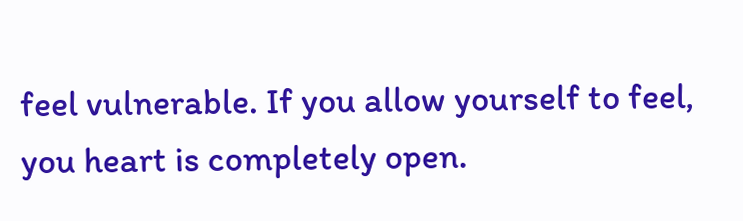feel vulnerable. If you allow yourself to feel, you heart is completely open.